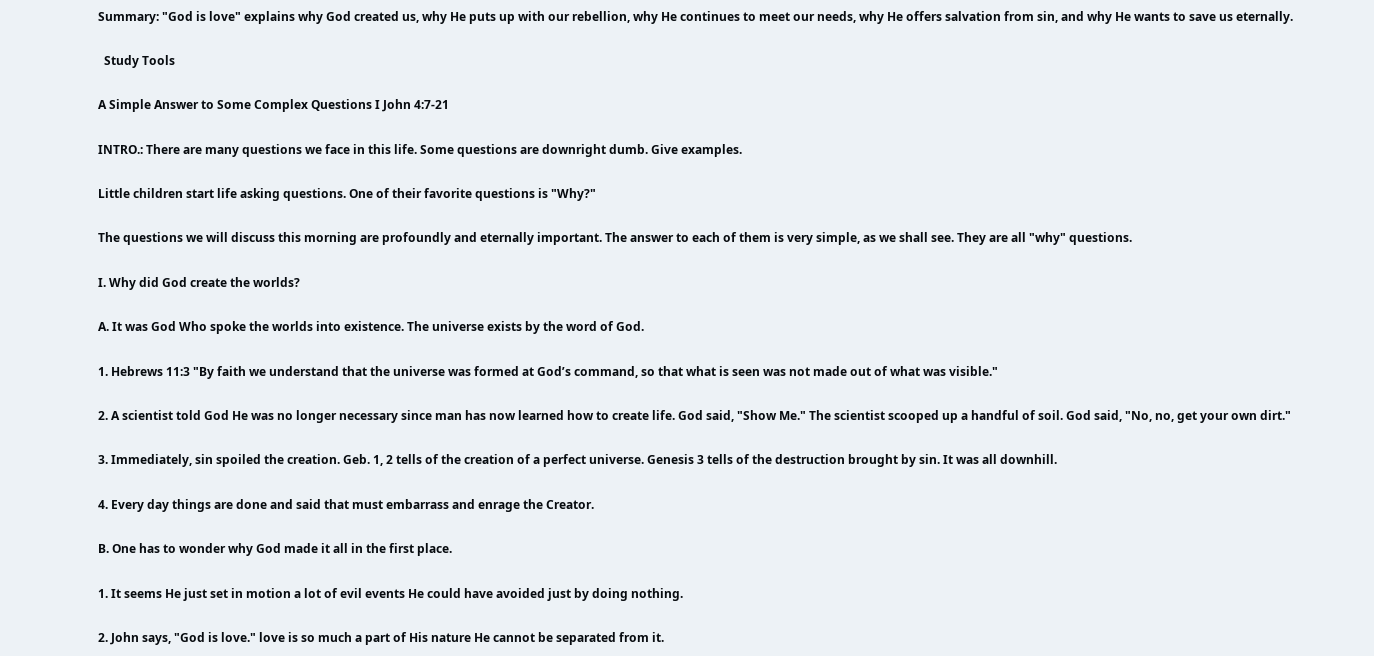Summary: "God is love" explains why God created us, why He puts up with our rebellion, why He continues to meet our needs, why He offers salvation from sin, and why He wants to save us eternally.

  Study Tools

A Simple Answer to Some Complex Questions I John 4:7-21

INTRO.: There are many questions we face in this life. Some questions are downright dumb. Give examples.

Little children start life asking questions. One of their favorite questions is "Why?"

The questions we will discuss this morning are profoundly and eternally important. The answer to each of them is very simple, as we shall see. They are all "why" questions.

I. Why did God create the worlds?

A. It was God Who spoke the worlds into existence. The universe exists by the word of God.

1. Hebrews 11:3 "By faith we understand that the universe was formed at God’s command, so that what is seen was not made out of what was visible."

2. A scientist told God He was no longer necessary since man has now learned how to create life. God said, "Show Me." The scientist scooped up a handful of soil. God said, "No, no, get your own dirt."

3. Immediately, sin spoiled the creation. Geb. 1, 2 tells of the creation of a perfect universe. Genesis 3 tells of the destruction brought by sin. It was all downhill.

4. Every day things are done and said that must embarrass and enrage the Creator.

B. One has to wonder why God made it all in the first place.

1. It seems He just set in motion a lot of evil events He could have avoided just by doing nothing.

2. John says, "God is love." love is so much a part of His nature He cannot be separated from it.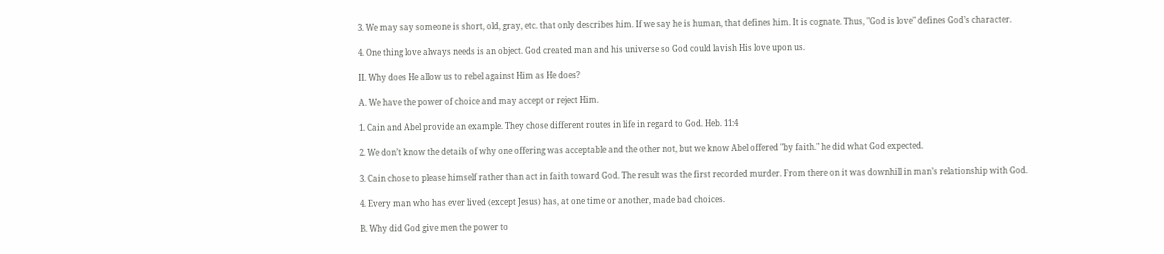3. We may say someone is short, old, gray, etc. that only describes him. If we say he is human, that defines him. It is cognate. Thus, "God is love" defines God’s character.

4. One thing love always needs is an object. God created man and his universe so God could lavish His love upon us.

II. Why does He allow us to rebel against Him as He does?

A. We have the power of choice and may accept or reject Him.

1. Cain and Abel provide an example. They chose different routes in life in regard to God. Heb. 11:4

2. We don’t know the details of why one offering was acceptable and the other not, but we know Abel offered "by faith." he did what God expected.

3. Cain chose to please himself rather than act in faith toward God. The result was the first recorded murder. From there on it was downhill in man’s relationship with God.

4. Every man who has ever lived (except Jesus) has, at one time or another, made bad choices.

B. Why did God give men the power to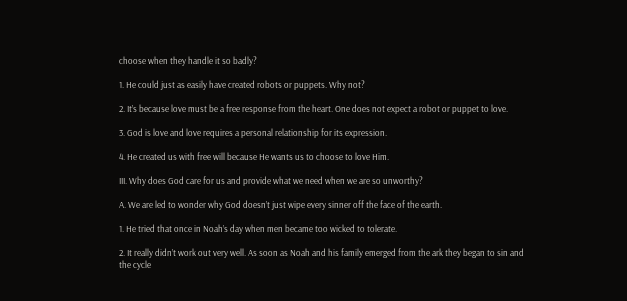choose when they handle it so badly?

1. He could just as easily have created robots or puppets. Why not?

2. It’s because love must be a free response from the heart. One does not expect a robot or puppet to love.

3. God is love and love requires a personal relationship for its expression.

4. He created us with free will because He wants us to choose to love Him.

III. Why does God care for us and provide what we need when we are so unworthy?

A. We are led to wonder why God doesn’t just wipe every sinner off the face of the earth.

1. He tried that once in Noah’s day when men became too wicked to tolerate.

2. It really didn’t work out very well. As soon as Noah and his family emerged from the ark they began to sin and the cycle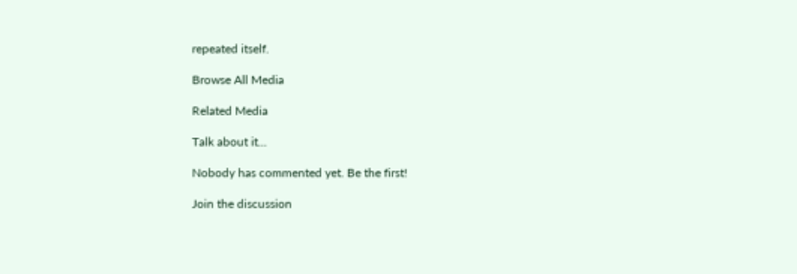repeated itself.

Browse All Media

Related Media

Talk about it...

Nobody has commented yet. Be the first!

Join the discussion